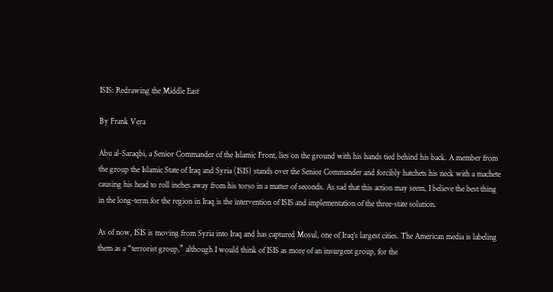ISIS: Redrawing the Middle East

By Frank Vera

Abu al-Saraqbi, a Senior Commander of the Islamic Front, lies on the ground with his hands tied behind his back. A member from the group the Islamic State of Iraq and Syria (ISIS) stands over the Senior Commander and forcibly hatchets his neck with a machete causing his head to roll inches away from his torso in a matter of seconds. As sad that this action may seem, I believe the best thing in the long-term for the region in Iraq is the intervention of ISIS and implementation of the three-state solution.

As of now, ISIS is moving from Syria into Iraq and has captured Mosul, one of Iraq’s largest cities. The American media is labeling them as a “terrorist group,” although I would think of ISIS as more of an insurgent group, for the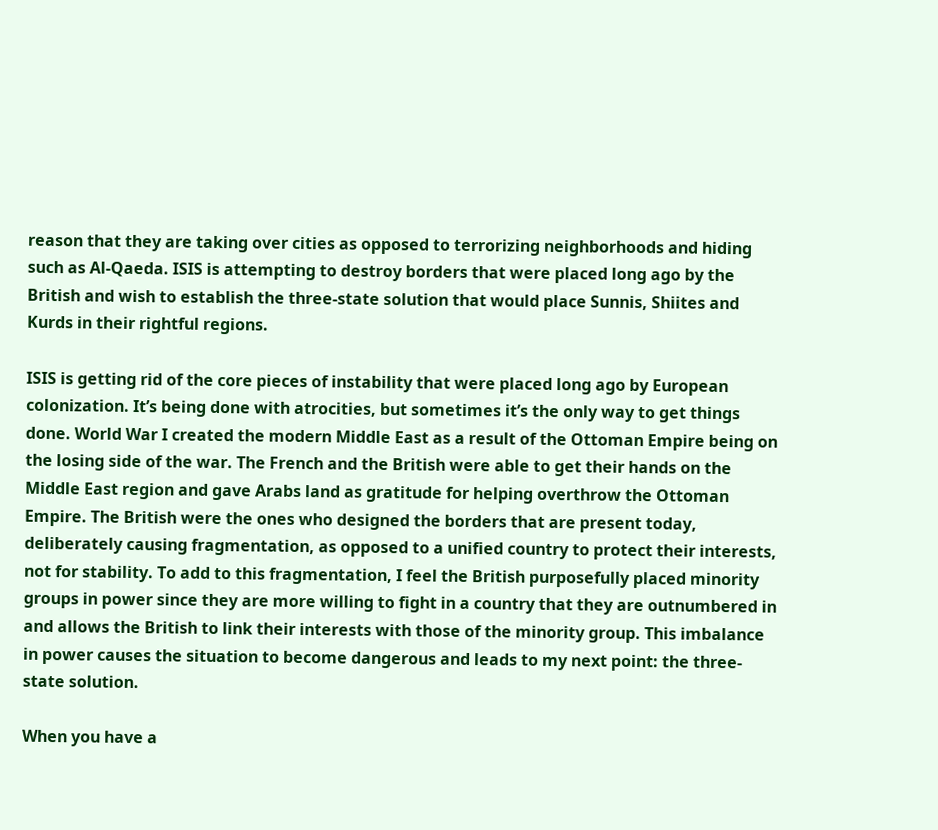reason that they are taking over cities as opposed to terrorizing neighborhoods and hiding such as Al-Qaeda. ISIS is attempting to destroy borders that were placed long ago by the British and wish to establish the three-state solution that would place Sunnis, Shiites and Kurds in their rightful regions.

ISIS is getting rid of the core pieces of instability that were placed long ago by European colonization. It’s being done with atrocities, but sometimes it’s the only way to get things done. World War I created the modern Middle East as a result of the Ottoman Empire being on the losing side of the war. The French and the British were able to get their hands on the Middle East region and gave Arabs land as gratitude for helping overthrow the Ottoman Empire. The British were the ones who designed the borders that are present today, deliberately causing fragmentation, as opposed to a unified country to protect their interests, not for stability. To add to this fragmentation, I feel the British purposefully placed minority groups in power since they are more willing to fight in a country that they are outnumbered in and allows the British to link their interests with those of the minority group. This imbalance in power causes the situation to become dangerous and leads to my next point: the three-state solution.

When you have a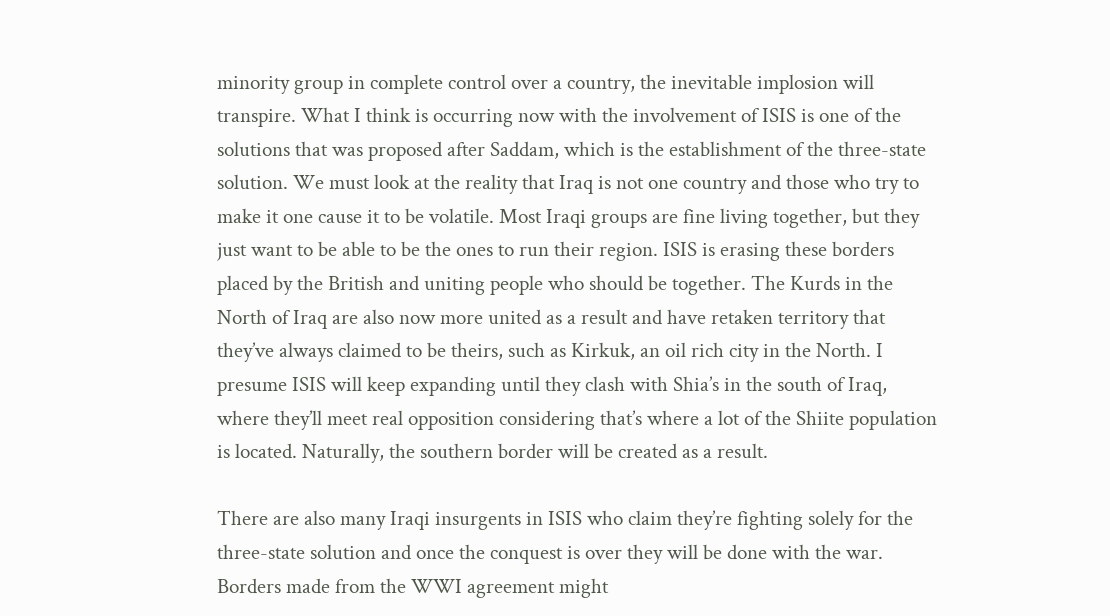minority group in complete control over a country, the inevitable implosion will transpire. What I think is occurring now with the involvement of ISIS is one of the solutions that was proposed after Saddam, which is the establishment of the three-state solution. We must look at the reality that Iraq is not one country and those who try to make it one cause it to be volatile. Most Iraqi groups are fine living together, but they just want to be able to be the ones to run their region. ISIS is erasing these borders placed by the British and uniting people who should be together. The Kurds in the North of Iraq are also now more united as a result and have retaken territory that they’ve always claimed to be theirs, such as Kirkuk, an oil rich city in the North. I presume ISIS will keep expanding until they clash with Shia’s in the south of Iraq, where they’ll meet real opposition considering that’s where a lot of the Shiite population is located. Naturally, the southern border will be created as a result.

There are also many Iraqi insurgents in ISIS who claim they’re fighting solely for the three-state solution and once the conquest is over they will be done with the war. Borders made from the WWI agreement might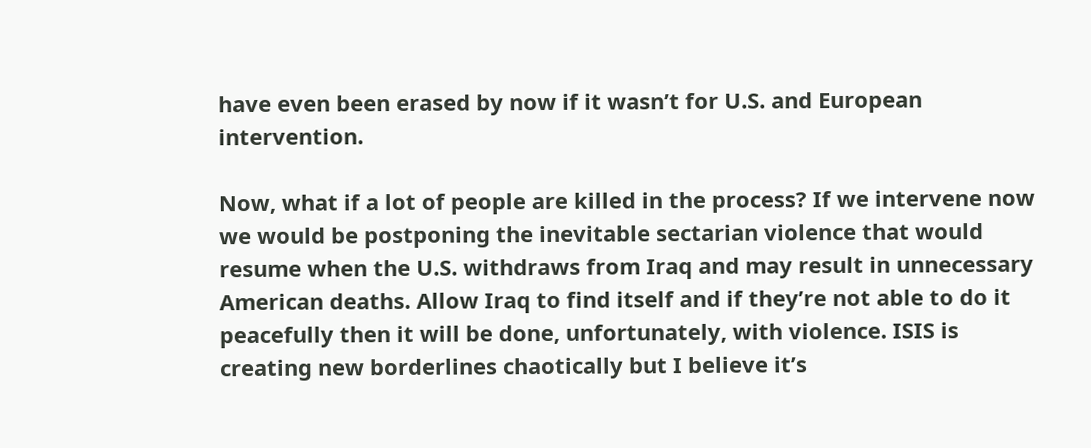have even been erased by now if it wasn’t for U.S. and European intervention.

Now, what if a lot of people are killed in the process? If we intervene now we would be postponing the inevitable sectarian violence that would resume when the U.S. withdraws from Iraq and may result in unnecessary American deaths. Allow Iraq to find itself and if they’re not able to do it peacefully then it will be done, unfortunately, with violence. ISIS is creating new borderlines chaotically but I believe it’s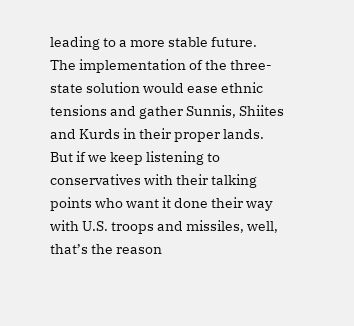leading to a more stable future. The implementation of the three-state solution would ease ethnic tensions and gather Sunnis, Shiites and Kurds in their proper lands. But if we keep listening to conservatives with their talking points who want it done their way with U.S. troops and missiles, well, that’s the reason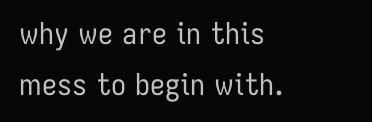why we are in this mess to begin with.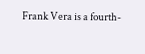Frank Vera is a fourth-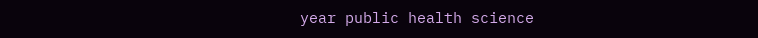year public health science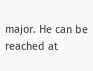major. He can be reached at